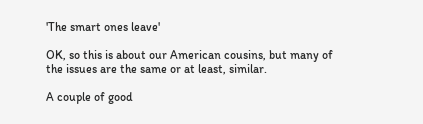'The smart ones leave'

OK, so this is about our American cousins, but many of the issues are the same or at least, similar.

A couple of good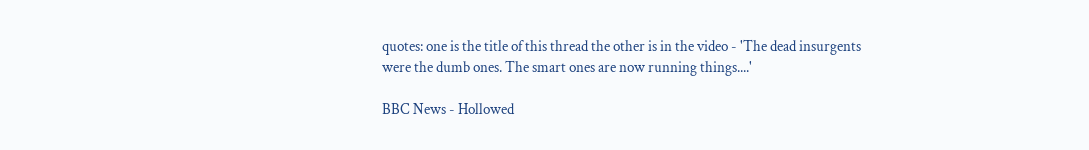quotes: one is the title of this thread the other is in the video - 'The dead insurgents were the dumb ones. The smart ones are now running things....'

BBC News - Hollowed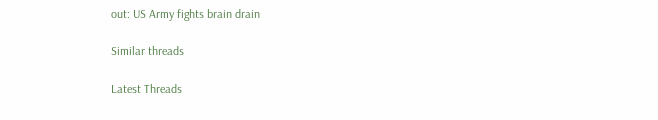out: US Army fights brain drain

Similar threads

Latest Threads